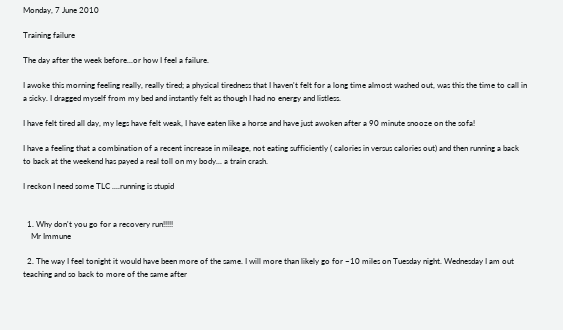Monday, 7 June 2010

Training failure

The day after the week before...or how I feel a failure.

I awoke this morning feeling really, really tired; a physical tiredness that I haven't felt for a long time almost washed out, was this the time to call in a sicky. I dragged myself from my bed and instantly felt as though I had no energy and listless.

I have felt tired all day, my legs have felt weak, I have eaten like a horse and have just awoken after a 90 minute snooze on the sofa!

I have a feeling that a combination of a recent increase in mileage, not eating sufficiently ( calories in versus calories out) and then running a back to back at the weekend has payed a real toll on my body... a train crash.

I reckon I need some TLC ....running is stupid


  1. Why don't you go for a recovery run!!!!!
    Mr Immune

  2. The way I feel tonight it would have been more of the same. I will more than likely go for ~10 miles on Tuesday night. Wednesday I am out teaching and so back to more of the same after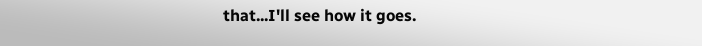that...I'll see how it goes.